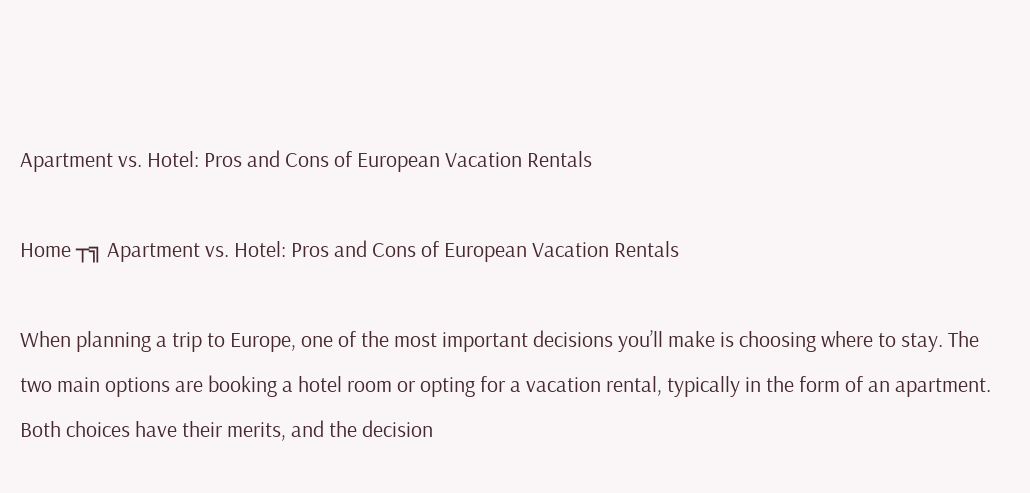Apartment vs. Hotel: Pros and Cons of European Vacation Rentals

Home ┬╗ Apartment vs. Hotel: Pros and Cons of European Vacation Rentals

When planning a trip to Europe, one of the most important decisions you’ll make is choosing where to stay. The two main options are booking a hotel room or opting for a vacation rental, typically in the form of an apartment. Both choices have their merits, and the decision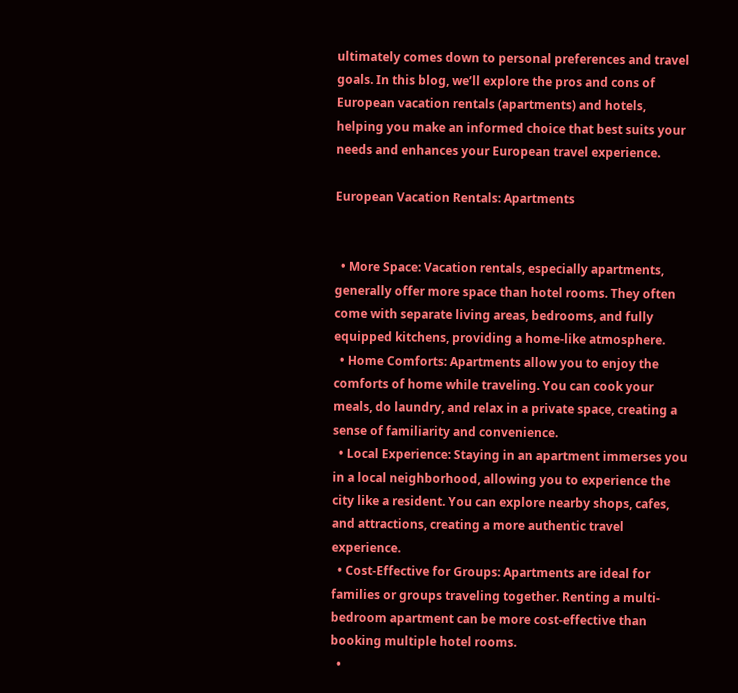ultimately comes down to personal preferences and travel goals. In this blog, we’ll explore the pros and cons of European vacation rentals (apartments) and hotels, helping you make an informed choice that best suits your needs and enhances your European travel experience.

European Vacation Rentals: Apartments


  • More Space: Vacation rentals, especially apartments, generally offer more space than hotel rooms. They often come with separate living areas, bedrooms, and fully equipped kitchens, providing a home-like atmosphere.
  • Home Comforts: Apartments allow you to enjoy the comforts of home while traveling. You can cook your meals, do laundry, and relax in a private space, creating a sense of familiarity and convenience.
  • Local Experience: Staying in an apartment immerses you in a local neighborhood, allowing you to experience the city like a resident. You can explore nearby shops, cafes, and attractions, creating a more authentic travel experience.
  • Cost-Effective for Groups: Apartments are ideal for families or groups traveling together. Renting a multi-bedroom apartment can be more cost-effective than booking multiple hotel rooms.
  •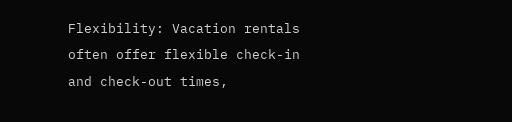Flexibility: Vacation rentals often offer flexible check-in and check-out times,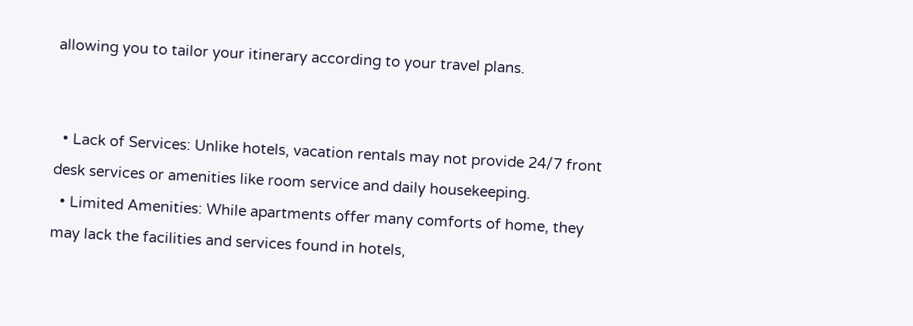allowing you to tailor your itinerary according to your travel plans.


  • Lack of Services: Unlike hotels, vacation rentals may not provide 24/7 front desk services or amenities like room service and daily housekeeping.
  • Limited Amenities: While apartments offer many comforts of home, they may lack the facilities and services found in hotels,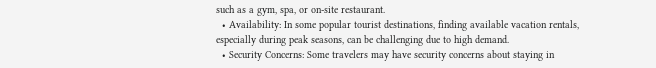such as a gym, spa, or on-site restaurant.
  • Availability: In some popular tourist destinations, finding available vacation rentals, especially during peak seasons, can be challenging due to high demand.
  • Security Concerns: Some travelers may have security concerns about staying in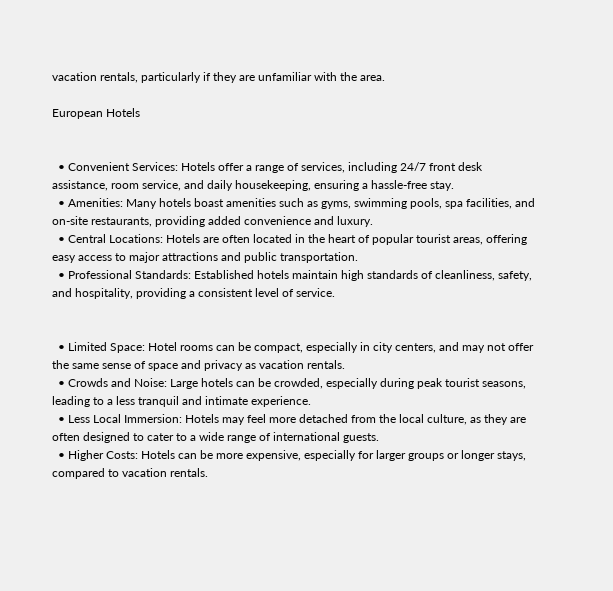vacation rentals, particularly if they are unfamiliar with the area.

European Hotels


  • Convenient Services: Hotels offer a range of services, including 24/7 front desk assistance, room service, and daily housekeeping, ensuring a hassle-free stay.
  • Amenities: Many hotels boast amenities such as gyms, swimming pools, spa facilities, and on-site restaurants, providing added convenience and luxury.
  • Central Locations: Hotels are often located in the heart of popular tourist areas, offering easy access to major attractions and public transportation.
  • Professional Standards: Established hotels maintain high standards of cleanliness, safety, and hospitality, providing a consistent level of service.


  • Limited Space: Hotel rooms can be compact, especially in city centers, and may not offer the same sense of space and privacy as vacation rentals.
  • Crowds and Noise: Large hotels can be crowded, especially during peak tourist seasons, leading to a less tranquil and intimate experience.
  • Less Local Immersion: Hotels may feel more detached from the local culture, as they are often designed to cater to a wide range of international guests.
  • Higher Costs: Hotels can be more expensive, especially for larger groups or longer stays, compared to vacation rentals.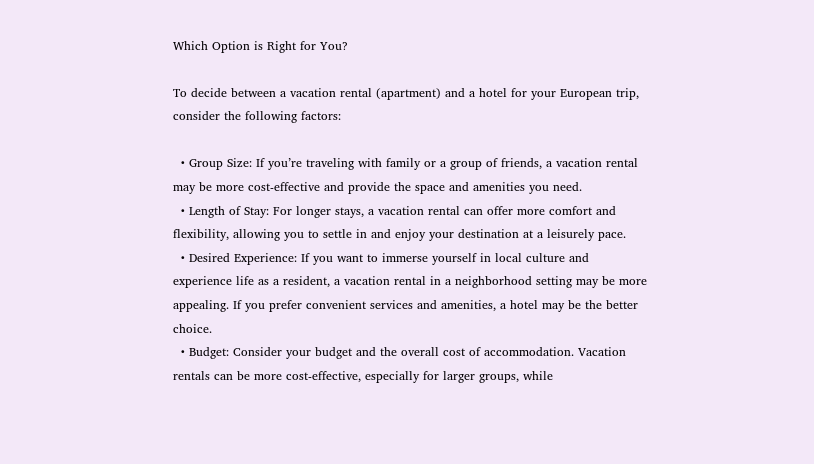Which Option is Right for You?

To decide between a vacation rental (apartment) and a hotel for your European trip, consider the following factors:

  • Group Size: If you’re traveling with family or a group of friends, a vacation rental may be more cost-effective and provide the space and amenities you need.
  • Length of Stay: For longer stays, a vacation rental can offer more comfort and flexibility, allowing you to settle in and enjoy your destination at a leisurely pace.
  • Desired Experience: If you want to immerse yourself in local culture and experience life as a resident, a vacation rental in a neighborhood setting may be more appealing. If you prefer convenient services and amenities, a hotel may be the better choice.
  • Budget: Consider your budget and the overall cost of accommodation. Vacation rentals can be more cost-effective, especially for larger groups, while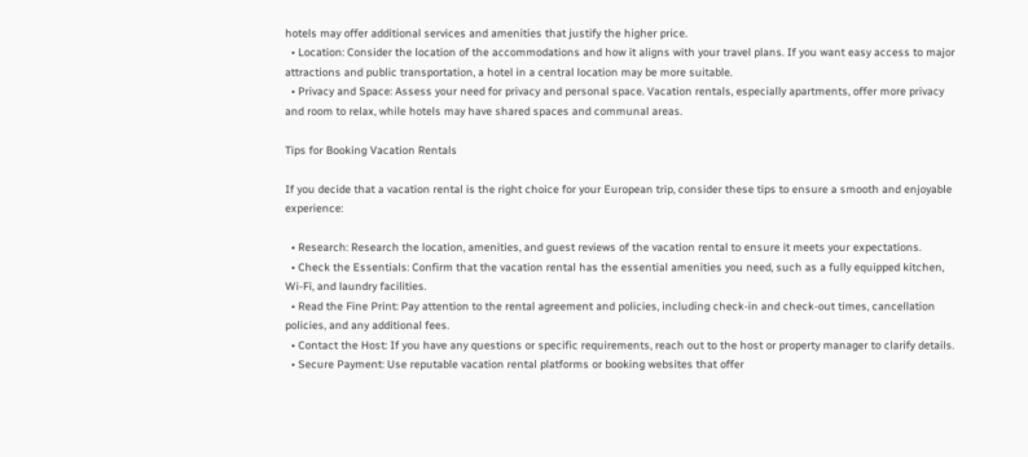hotels may offer additional services and amenities that justify the higher price.
  • Location: Consider the location of the accommodations and how it aligns with your travel plans. If you want easy access to major attractions and public transportation, a hotel in a central location may be more suitable.
  • Privacy and Space: Assess your need for privacy and personal space. Vacation rentals, especially apartments, offer more privacy and room to relax, while hotels may have shared spaces and communal areas.

Tips for Booking Vacation Rentals

If you decide that a vacation rental is the right choice for your European trip, consider these tips to ensure a smooth and enjoyable experience:

  • Research: Research the location, amenities, and guest reviews of the vacation rental to ensure it meets your expectations.
  • Check the Essentials: Confirm that the vacation rental has the essential amenities you need, such as a fully equipped kitchen, Wi-Fi, and laundry facilities.
  • Read the Fine Print: Pay attention to the rental agreement and policies, including check-in and check-out times, cancellation policies, and any additional fees.
  • Contact the Host: If you have any questions or specific requirements, reach out to the host or property manager to clarify details.
  • Secure Payment: Use reputable vacation rental platforms or booking websites that offer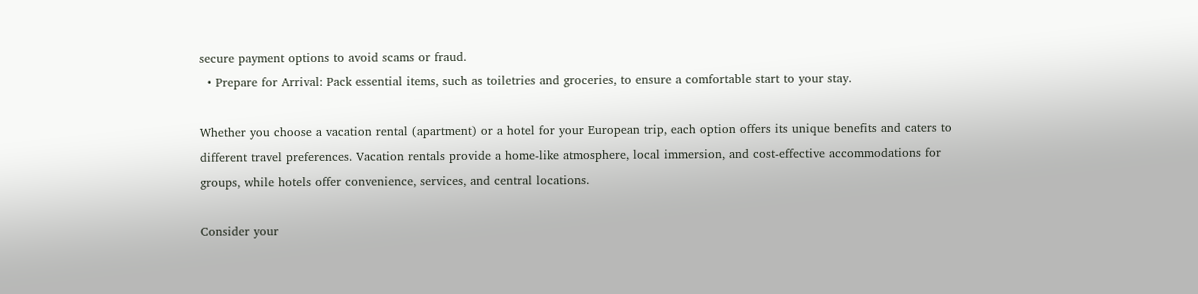secure payment options to avoid scams or fraud.
  • Prepare for Arrival: Pack essential items, such as toiletries and groceries, to ensure a comfortable start to your stay.

Whether you choose a vacation rental (apartment) or a hotel for your European trip, each option offers its unique benefits and caters to different travel preferences. Vacation rentals provide a home-like atmosphere, local immersion, and cost-effective accommodations for groups, while hotels offer convenience, services, and central locations.

Consider your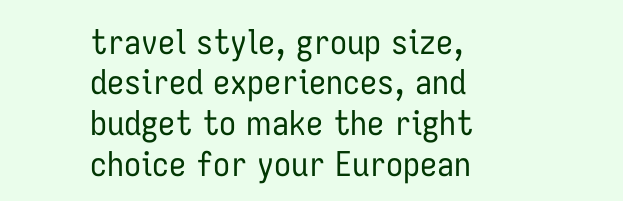travel style, group size, desired experiences, and budget to make the right choice for your European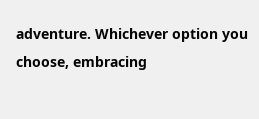adventure. Whichever option you choose, embracing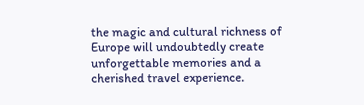the magic and cultural richness of Europe will undoubtedly create unforgettable memories and a cherished travel experience.